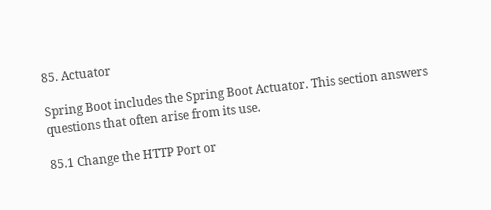85. Actuator

Spring Boot includes the Spring Boot Actuator. This section answers questions that often arise from its use.

85.1 Change the HTTP Port or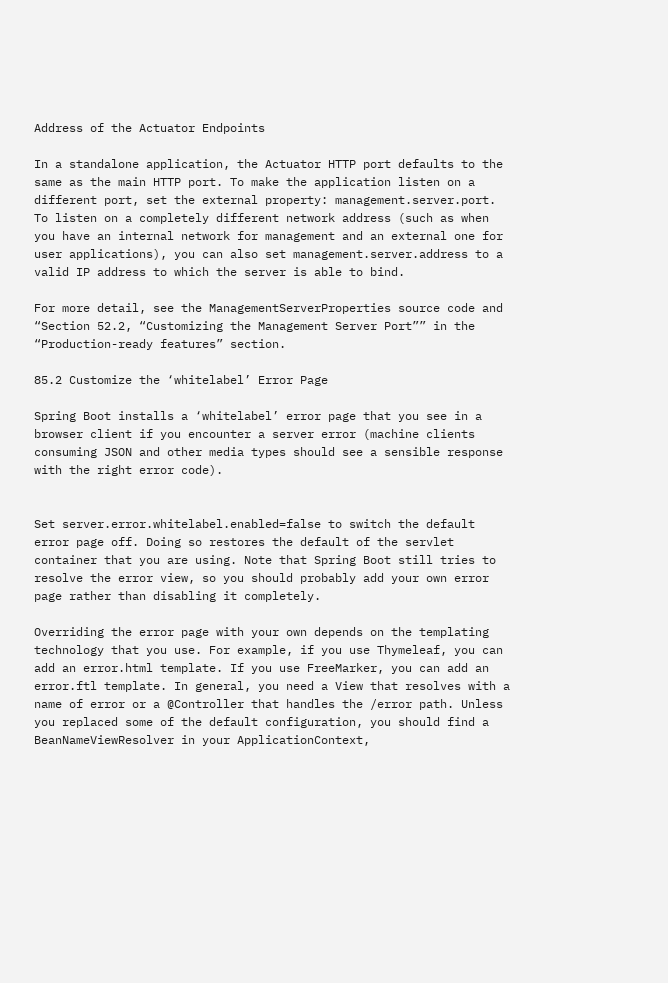Address of the Actuator Endpoints

In a standalone application, the Actuator HTTP port defaults to the same as the main HTTP port. To make the application listen on a different port, set the external property: management.server.port. To listen on a completely different network address (such as when you have an internal network for management and an external one for user applications), you can also set management.server.address to a valid IP address to which the server is able to bind.

For more detail, see the ManagementServerProperties source code and “Section 52.2, “Customizing the Management Server Port”” in the “Production-ready features” section.

85.2 Customize the ‘whitelabel’ Error Page

Spring Boot installs a ‘whitelabel’ error page that you see in a browser client if you encounter a server error (machine clients consuming JSON and other media types should see a sensible response with the right error code).


Set server.error.whitelabel.enabled=false to switch the default error page off. Doing so restores the default of the servlet container that you are using. Note that Spring Boot still tries to resolve the error view, so you should probably add your own error page rather than disabling it completely.

Overriding the error page with your own depends on the templating technology that you use. For example, if you use Thymeleaf, you can add an error.html template. If you use FreeMarker, you can add an error.ftl template. In general, you need a View that resolves with a name of error or a @Controller that handles the /error path. Unless you replaced some of the default configuration, you should find a BeanNameViewResolver in your ApplicationContext,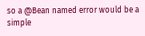so a @Bean named error would be a simple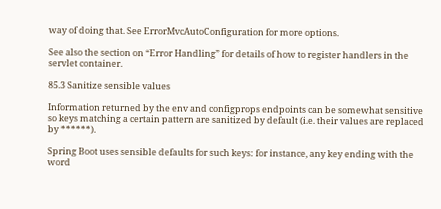way of doing that. See ErrorMvcAutoConfiguration for more options.

See also the section on “Error Handling” for details of how to register handlers in the servlet container.

85.3 Sanitize sensible values

Information returned by the env and configprops endpoints can be somewhat sensitive so keys matching a certain pattern are sanitized by default (i.e. their values are replaced by ******).

Spring Boot uses sensible defaults for such keys: for instance, any key ending with the word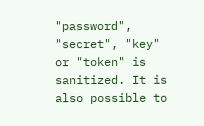"password", "secret", "key" or "token" is sanitized. It is also possible to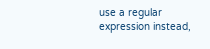use a regular expression instead,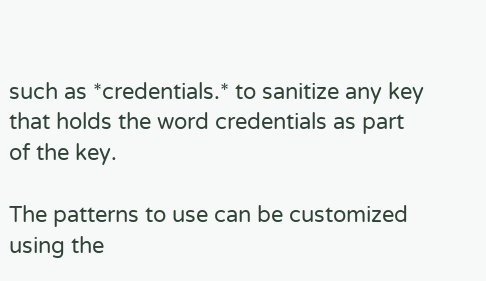such as *credentials.* to sanitize any key that holds the word credentials as part of the key.

The patterns to use can be customized using the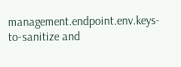management.endpoint.env.keys-to-sanitize and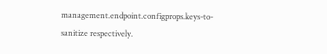management.endpoint.configprops.keys-to-sanitize respectively.